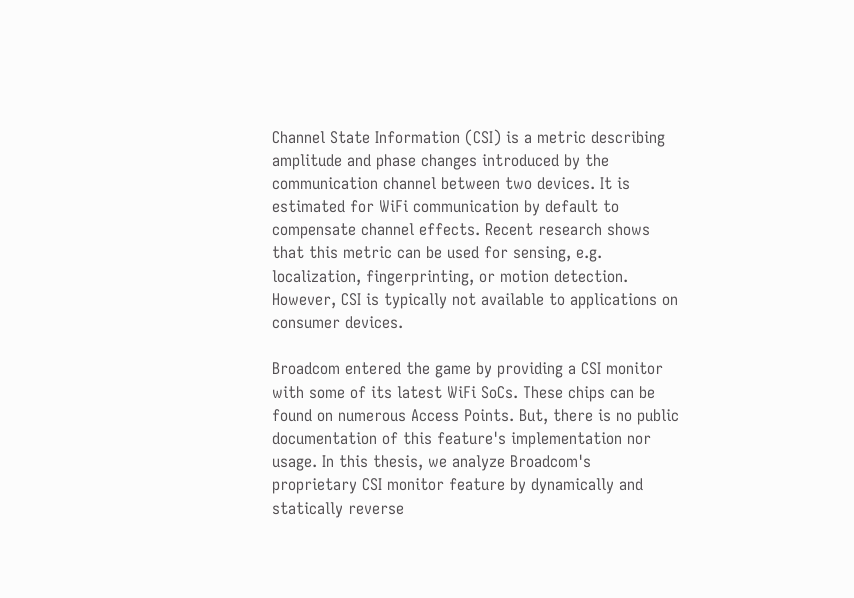Channel State Information (CSI) is a metric describing amplitude and phase changes introduced by the communication channel between two devices. It is estimated for WiFi communication by default to compensate channel effects. Recent research shows that this metric can be used for sensing, e.g. localization, fingerprinting, or motion detection. However, CSI is typically not available to applications on consumer devices.

Broadcom entered the game by providing a CSI monitor with some of its latest WiFi SoCs. These chips can be found on numerous Access Points. But, there is no public documentation of this feature's implementation nor usage. In this thesis, we analyze Broadcom's proprietary CSI monitor feature by dynamically and statically reverse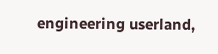engineering userland,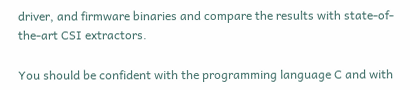driver, and firmware binaries and compare the results with state-of-the-art CSI extractors.

You should be confident with the programming language C and with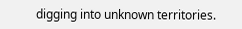digging into unknown territories.